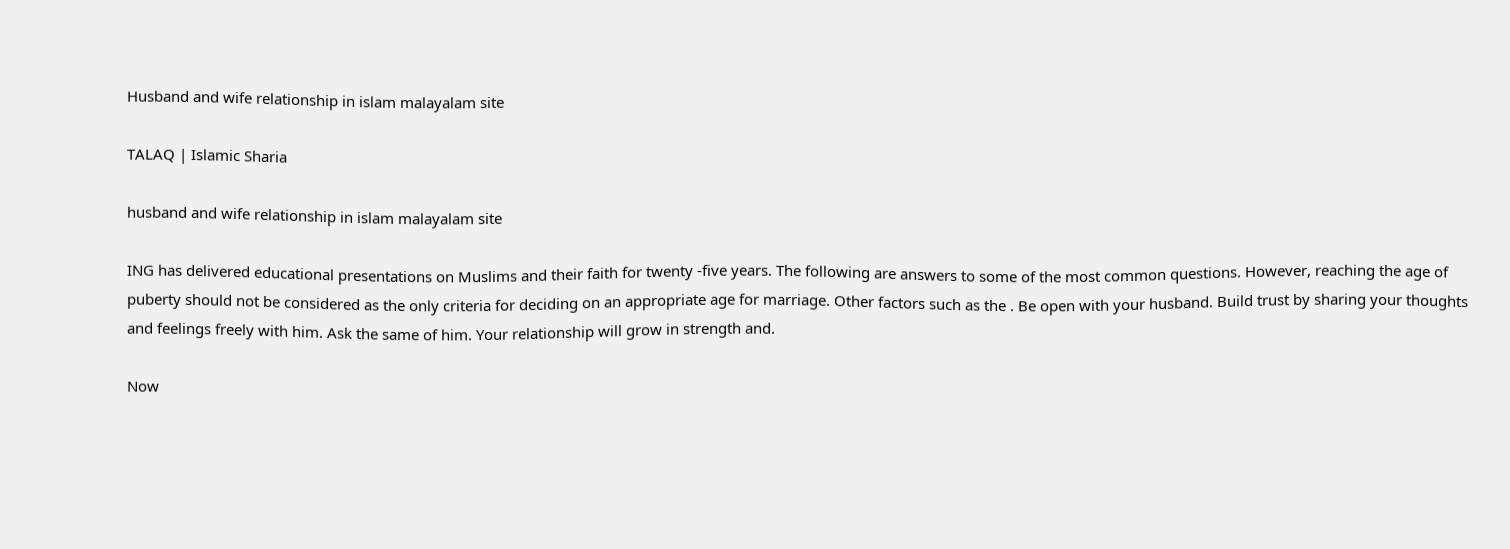Husband and wife relationship in islam malayalam site

TALAQ | Islamic Sharia

husband and wife relationship in islam malayalam site

ING has delivered educational presentations on Muslims and their faith for twenty -five years. The following are answers to some of the most common questions. However, reaching the age of puberty should not be considered as the only criteria for deciding on an appropriate age for marriage. Other factors such as the . Be open with your husband. Build trust by sharing your thoughts and feelings freely with him. Ask the same of him. Your relationship will grow in strength and.

Now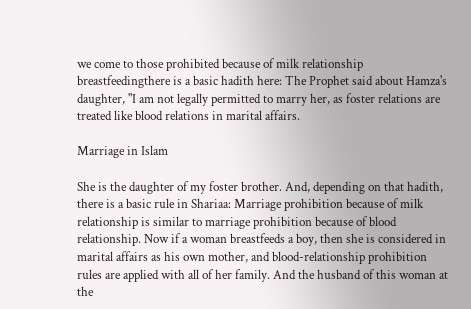we come to those prohibited because of milk relationship breastfeedingthere is a basic hadith here: The Prophet said about Hamza's daughter, "I am not legally permitted to marry her, as foster relations are treated like blood relations in marital affairs.

Marriage in Islam

She is the daughter of my foster brother. And, depending on that hadith, there is a basic rule in Shariaa: Marriage prohibition because of milk relationship is similar to marriage prohibition because of blood relationship. Now if a woman breastfeeds a boy, then she is considered in marital affairs as his own mother, and blood-relationship prohibition rules are applied with all of her family. And the husband of this woman at the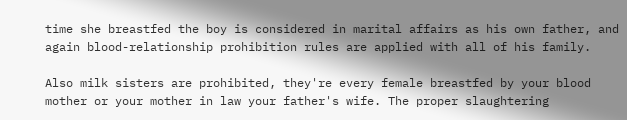time she breastfed the boy is considered in marital affairs as his own father, and again blood-relationship prohibition rules are applied with all of his family.

Also milk sisters are prohibited, they're every female breastfed by your blood mother or your mother in law your father's wife. The proper slaughtering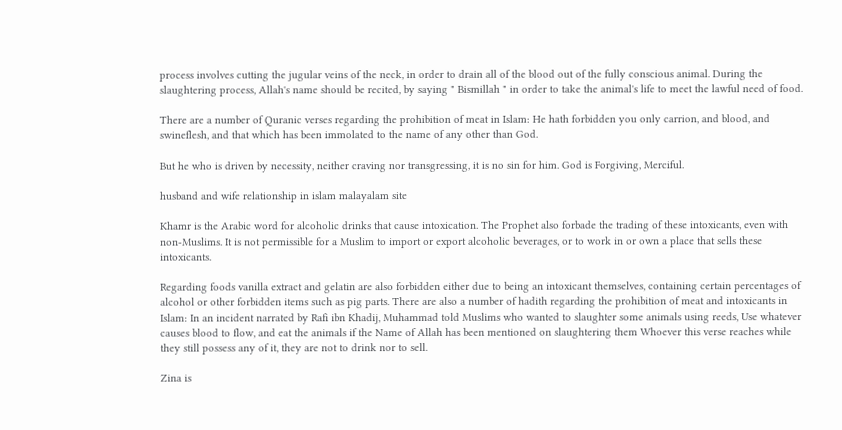process involves cutting the jugular veins of the neck, in order to drain all of the blood out of the fully conscious animal. During the slaughtering process, Allah's name should be recited, by saying " Bismillah " in order to take the animal's life to meet the lawful need of food.

There are a number of Quranic verses regarding the prohibition of meat in Islam: He hath forbidden you only carrion, and blood, and swineflesh, and that which has been immolated to the name of any other than God.

But he who is driven by necessity, neither craving nor transgressing, it is no sin for him. God is Forgiving, Merciful.

husband and wife relationship in islam malayalam site

Khamr is the Arabic word for alcoholic drinks that cause intoxication. The Prophet also forbade the trading of these intoxicants, even with non-Muslims. It is not permissible for a Muslim to import or export alcoholic beverages, or to work in or own a place that sells these intoxicants.

Regarding foods vanilla extract and gelatin are also forbidden either due to being an intoxicant themselves, containing certain percentages of alcohol or other forbidden items such as pig parts. There are also a number of hadith regarding the prohibition of meat and intoxicants in Islam: In an incident narrated by Rafi ibn Khadij, Muhammad told Muslims who wanted to slaughter some animals using reeds, Use whatever causes blood to flow, and eat the animals if the Name of Allah has been mentioned on slaughtering them Whoever this verse reaches while they still possess any of it, they are not to drink nor to sell.

Zina is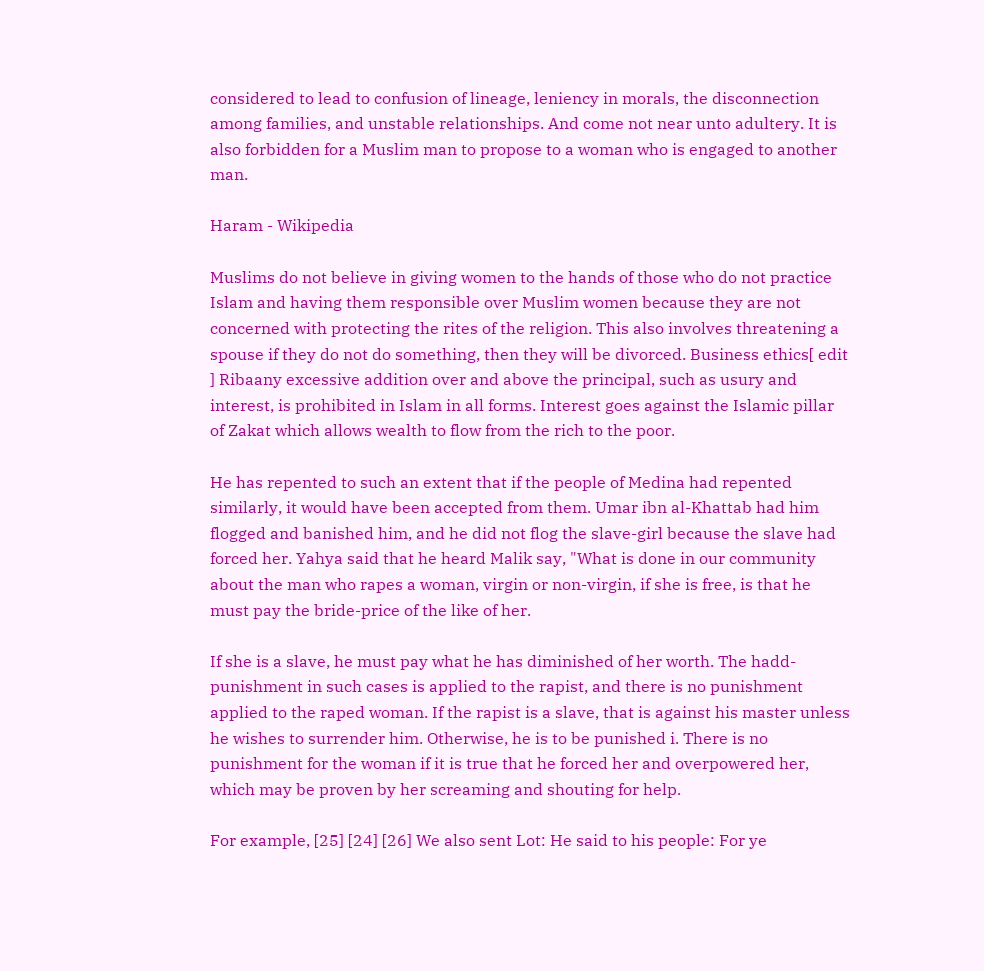considered to lead to confusion of lineage, leniency in morals, the disconnection among families, and unstable relationships. And come not near unto adultery. It is also forbidden for a Muslim man to propose to a woman who is engaged to another man.

Haram - Wikipedia

Muslims do not believe in giving women to the hands of those who do not practice Islam and having them responsible over Muslim women because they are not concerned with protecting the rites of the religion. This also involves threatening a spouse if they do not do something, then they will be divorced. Business ethics[ edit ] Ribaany excessive addition over and above the principal, such as usury and interest, is prohibited in Islam in all forms. Interest goes against the Islamic pillar of Zakat which allows wealth to flow from the rich to the poor.

He has repented to such an extent that if the people of Medina had repented similarly, it would have been accepted from them. Umar ibn al-Khattab had him flogged and banished him, and he did not flog the slave-girl because the slave had forced her. Yahya said that he heard Malik say, "What is done in our community about the man who rapes a woman, virgin or non-virgin, if she is free, is that he must pay the bride-price of the like of her.

If she is a slave, he must pay what he has diminished of her worth. The hadd-punishment in such cases is applied to the rapist, and there is no punishment applied to the raped woman. If the rapist is a slave, that is against his master unless he wishes to surrender him. Otherwise, he is to be punished i. There is no punishment for the woman if it is true that he forced her and overpowered her, which may be proven by her screaming and shouting for help.

For example, [25] [24] [26] We also sent Lot: He said to his people: For ye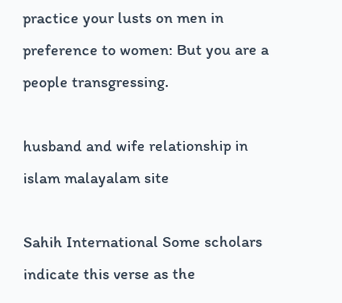practice your lusts on men in preference to women: But you are a people transgressing.

husband and wife relationship in islam malayalam site

Sahih International Some scholars indicate this verse as the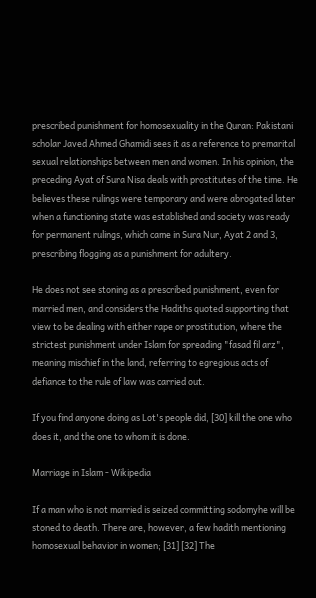prescribed punishment for homosexuality in the Quran: Pakistani scholar Javed Ahmed Ghamidi sees it as a reference to premarital sexual relationships between men and women. In his opinion, the preceding Ayat of Sura Nisa deals with prostitutes of the time. He believes these rulings were temporary and were abrogated later when a functioning state was established and society was ready for permanent rulings, which came in Sura Nur, Ayat 2 and 3, prescribing flogging as a punishment for adultery.

He does not see stoning as a prescribed punishment, even for married men, and considers the Hadiths quoted supporting that view to be dealing with either rape or prostitution, where the strictest punishment under Islam for spreading "fasad fil arz", meaning mischief in the land, referring to egregious acts of defiance to the rule of law was carried out.

If you find anyone doing as Lot's people did, [30] kill the one who does it, and the one to whom it is done.

Marriage in Islam - Wikipedia

If a man who is not married is seized committing sodomyhe will be stoned to death. There are, however, a few hadith mentioning homosexual behavior in women; [31] [32] The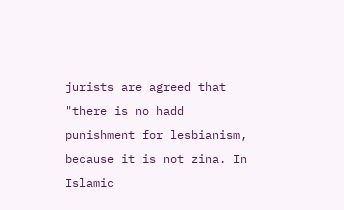jurists are agreed that "there is no hadd punishment for lesbianism, because it is not zina. In Islamic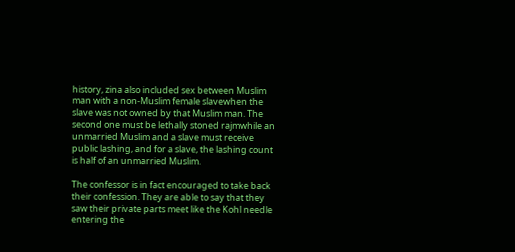history, zina also included sex between Muslim man with a non-Muslim female slavewhen the slave was not owned by that Muslim man. The second one must be lethally stoned rajmwhile an unmarried Muslim and a slave must receive public lashing, and for a slave, the lashing count is half of an unmarried Muslim.

The confessor is in fact encouraged to take back their confession. They are able to say that they saw their private parts meet like the Kohl needle entering the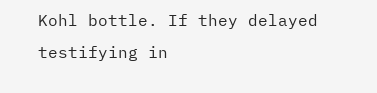Kohl bottle. If they delayed testifying in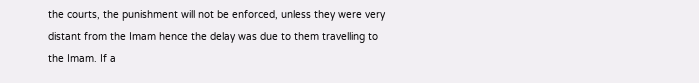the courts, the punishment will not be enforced, unless they were very distant from the Imam hence the delay was due to them travelling to the Imam. If a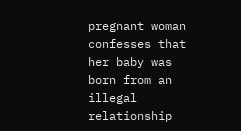pregnant woman confesses that her baby was born from an illegal relationship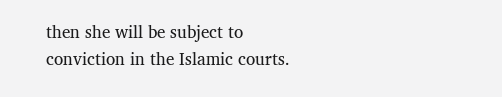then she will be subject to conviction in the Islamic courts.